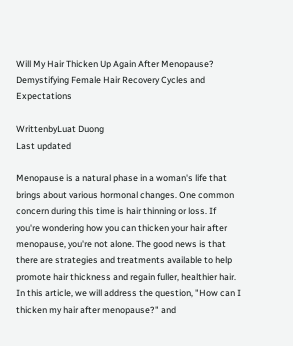Will My Hair Thicken Up Again After Menopause? Demystifying Female Hair Recovery Cycles and Expectations

WrittenbyLuat Duong
Last updated

Menopause is a natural phase in a woman's life that brings about various hormonal changes. One common concern during this time is hair thinning or loss. If you're wondering how you can thicken your hair after menopause, you're not alone. The good news is that there are strategies and treatments available to help promote hair thickness and regain fuller, healthier hair. In this article, we will address the question, "How can I thicken my hair after menopause?" and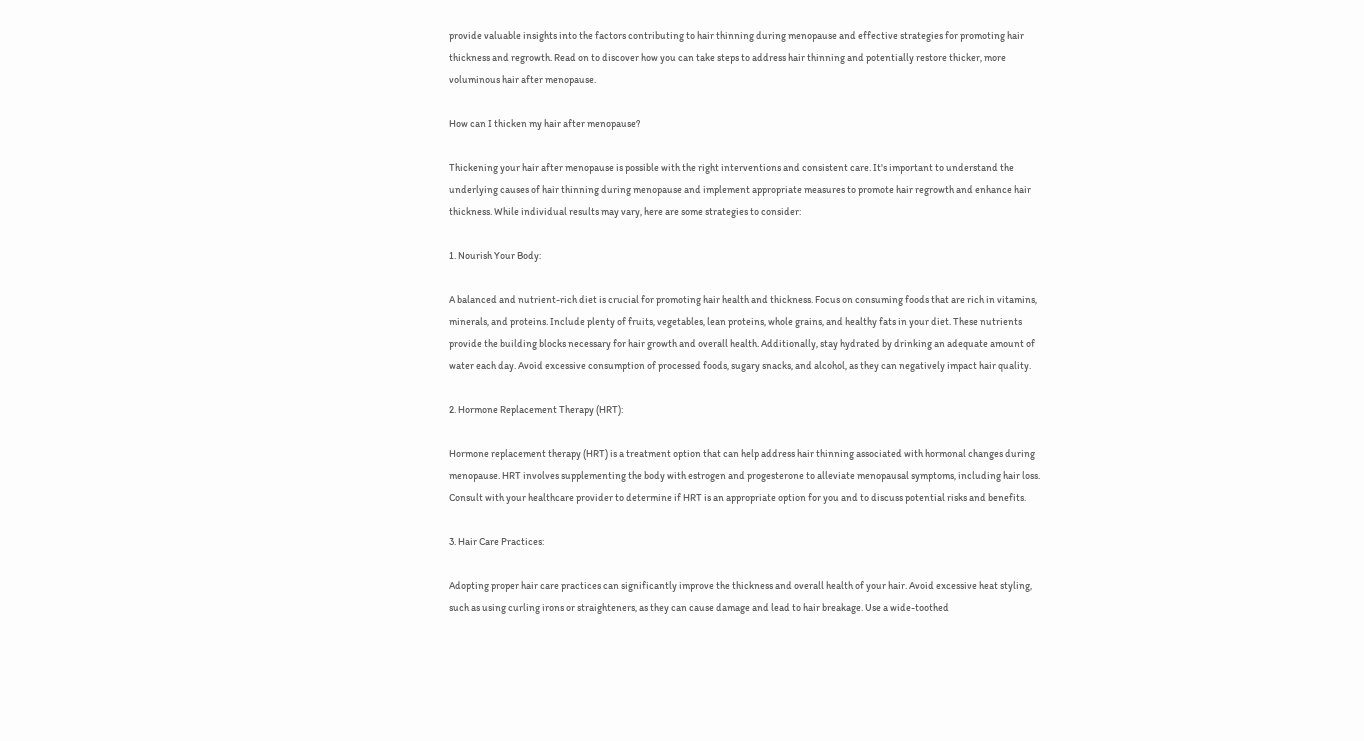provide valuable insights into the factors contributing to hair thinning during menopause and effective strategies for promoting hair thickness and regrowth. Read on to discover how you can take steps to address hair thinning and potentially restore thicker, more voluminous hair after menopause.

How can I thicken my hair after menopause?

Thickening your hair after menopause is possible with the right interventions and consistent care. It's important to understand the underlying causes of hair thinning during menopause and implement appropriate measures to promote hair regrowth and enhance hair thickness. While individual results may vary, here are some strategies to consider:

1. Nourish Your Body:

A balanced and nutrient-rich diet is crucial for promoting hair health and thickness. Focus on consuming foods that are rich in vitamins, minerals, and proteins. Include plenty of fruits, vegetables, lean proteins, whole grains, and healthy fats in your diet. These nutrients provide the building blocks necessary for hair growth and overall health. Additionally, stay hydrated by drinking an adequate amount of water each day. Avoid excessive consumption of processed foods, sugary snacks, and alcohol, as they can negatively impact hair quality.

2. Hormone Replacement Therapy (HRT):

Hormone replacement therapy (HRT) is a treatment option that can help address hair thinning associated with hormonal changes during menopause. HRT involves supplementing the body with estrogen and progesterone to alleviate menopausal symptoms, including hair loss. Consult with your healthcare provider to determine if HRT is an appropriate option for you and to discuss potential risks and benefits.

3. Hair Care Practices:

Adopting proper hair care practices can significantly improve the thickness and overall health of your hair. Avoid excessive heat styling, such as using curling irons or straighteners, as they can cause damage and lead to hair breakage. Use a wide-toothed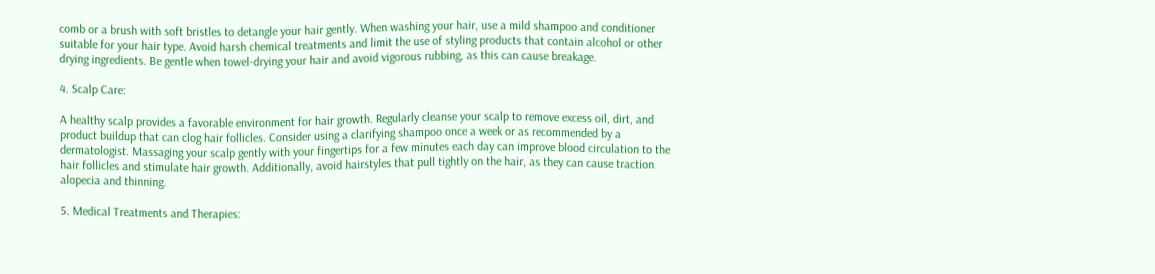comb or a brush with soft bristles to detangle your hair gently. When washing your hair, use a mild shampoo and conditioner suitable for your hair type. Avoid harsh chemical treatments and limit the use of styling products that contain alcohol or other drying ingredients. Be gentle when towel-drying your hair and avoid vigorous rubbing, as this can cause breakage.

4. Scalp Care:

A healthy scalp provides a favorable environment for hair growth. Regularly cleanse your scalp to remove excess oil, dirt, and product buildup that can clog hair follicles. Consider using a clarifying shampoo once a week or as recommended by a dermatologist. Massaging your scalp gently with your fingertips for a few minutes each day can improve blood circulation to the hair follicles and stimulate hair growth. Additionally, avoid hairstyles that pull tightly on the hair, as they can cause traction alopecia and thinning.

5. Medical Treatments and Therapies: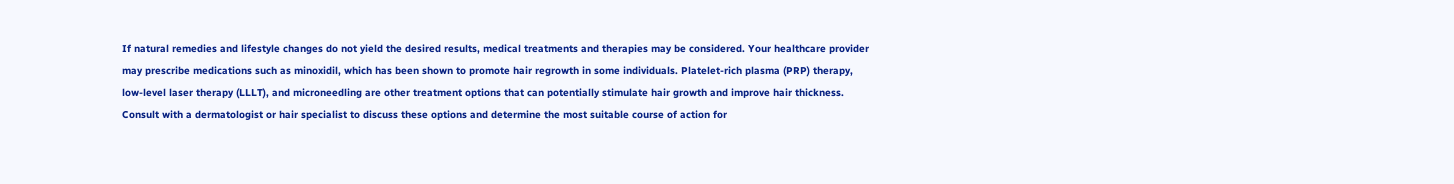If natural remedies and lifestyle changes do not yield the desired results, medical treatments and therapies may be considered. Your healthcare provider may prescribe medications such as minoxidil, which has been shown to promote hair regrowth in some individuals. Platelet-rich plasma (PRP) therapy, low-level laser therapy (LLLT), and microneedling are other treatment options that can potentially stimulate hair growth and improve hair thickness. Consult with a dermatologist or hair specialist to discuss these options and determine the most suitable course of action for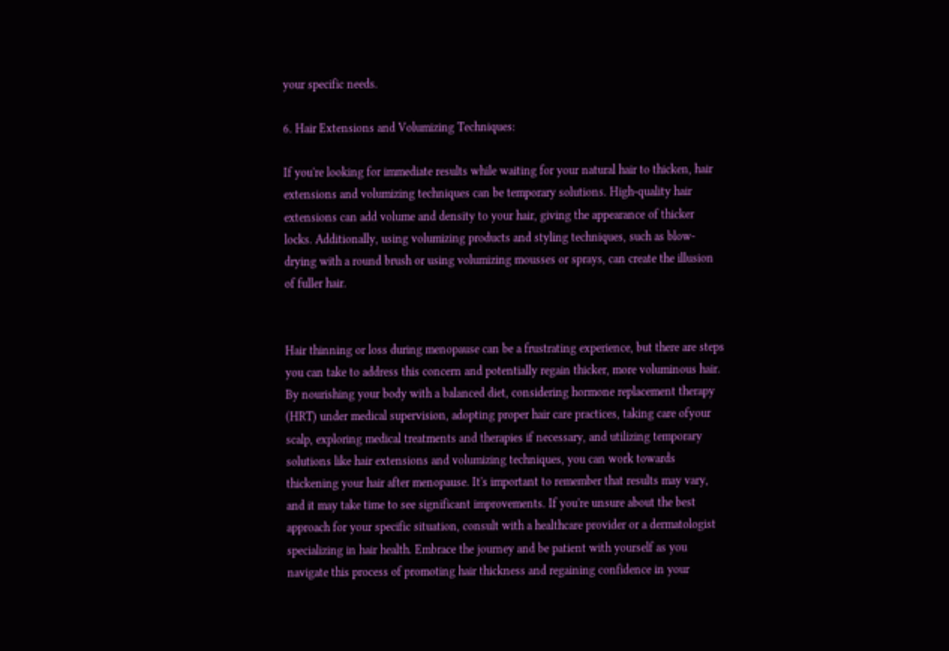your specific needs.

6. Hair Extensions and Volumizing Techniques:

If you're looking for immediate results while waiting for your natural hair to thicken, hair extensions and volumizing techniques can be temporary solutions. High-quality hair extensions can add volume and density to your hair, giving the appearance of thicker locks. Additionally, using volumizing products and styling techniques, such as blow-drying with a round brush or using volumizing mousses or sprays, can create the illusion of fuller hair.


Hair thinning or loss during menopause can be a frustrating experience, but there are steps you can take to address this concern and potentially regain thicker, more voluminous hair. By nourishing your body with a balanced diet, considering hormone replacement therapy (HRT) under medical supervision, adopting proper hair care practices, taking care ofyour scalp, exploring medical treatments and therapies if necessary, and utilizing temporary solutions like hair extensions and volumizing techniques, you can work towards thickening your hair after menopause. It's important to remember that results may vary, and it may take time to see significant improvements. If you're unsure about the best approach for your specific situation, consult with a healthcare provider or a dermatologist specializing in hair health. Embrace the journey and be patient with yourself as you navigate this process of promoting hair thickness and regaining confidence in your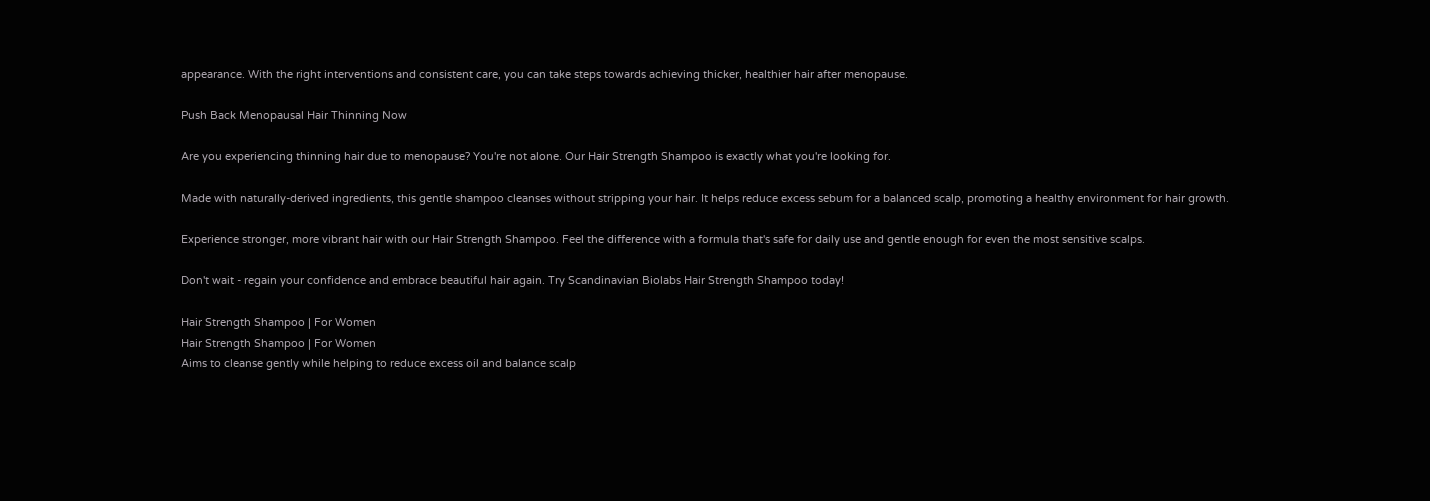appearance. With the right interventions and consistent care, you can take steps towards achieving thicker, healthier hair after menopause.

Push Back Menopausal Hair Thinning Now

Are you experiencing thinning hair due to menopause? You're not alone. Our Hair Strength Shampoo is exactly what you're looking for.

Made with naturally-derived ingredients, this gentle shampoo cleanses without stripping your hair. It helps reduce excess sebum for a balanced scalp, promoting a healthy environment for hair growth.

Experience stronger, more vibrant hair with our Hair Strength Shampoo. Feel the difference with a formula that's safe for daily use and gentle enough for even the most sensitive scalps.

Don't wait - regain your confidence and embrace beautiful hair again. Try Scandinavian Biolabs Hair Strength Shampoo today!

Hair Strength Shampoo | For Women
Hair Strength Shampoo | For Women
Aims to cleanse gently while helping to reduce excess oil and balance scalp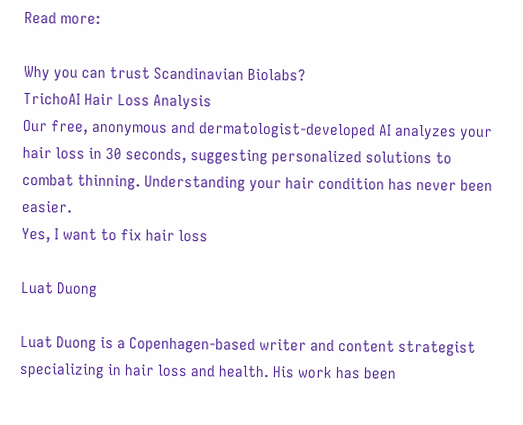Read more:

Why you can trust Scandinavian Biolabs?
TrichoAI Hair Loss Analysis
Our free, anonymous and dermatologist-developed AI analyzes your hair loss in 30 seconds, suggesting personalized solutions to combat thinning. Understanding your hair condition has never been easier.
Yes, I want to fix hair loss

Luat Duong

Luat Duong is a Copenhagen-based writer and content strategist specializing in hair loss and health. His work has been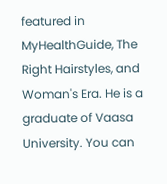featured in MyHealthGuide, The Right Hairstyles, and Woman's Era. He is a graduate of Vaasa University. You can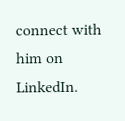connect with him on LinkedIn.